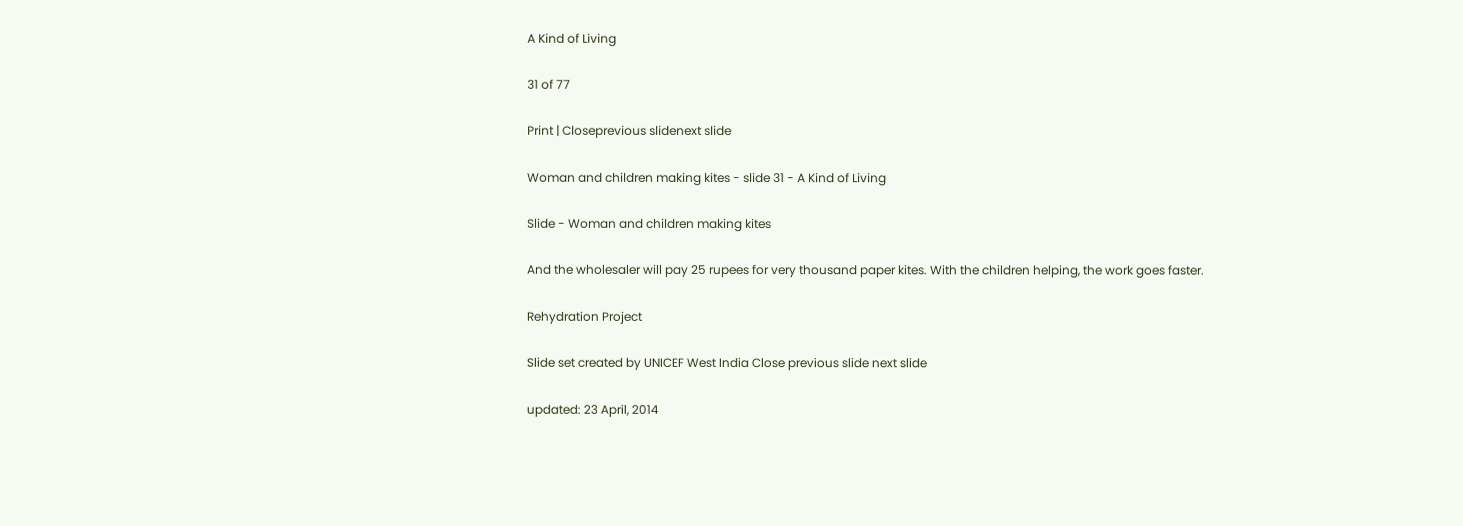A Kind of Living

31 of 77

Print | Closeprevious slidenext slide

Woman and children making kites - slide 31 - A Kind of Living

Slide - Woman and children making kites

And the wholesaler will pay 25 rupees for very thousand paper kites. With the children helping, the work goes faster.

Rehydration Project

Slide set created by UNICEF West India Close previous slide next slide

updated: 23 April, 2014